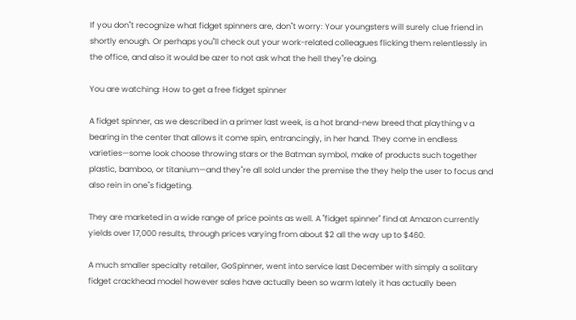If you don"t recognize what fidget spinners are, don"t worry: Your youngsters will surely clue friend in shortly enough. Or perhaps you"ll check out your work-related colleagues flicking them relentlessly in the office, and also it would be azer to not ask what the hell they"re doing.

You are watching: How to get a free fidget spinner

A fidget spinner, as we described in a primer last week, is a hot brand-new breed that plaything v a bearing in the center that allows it come spin, entrancingly, in her hand. They come in endless varieties—some look choose throwing stars or the Batman symbol, make of products such together plastic, bamboo, or titanium—and they"re all sold under the premise the they help the user to focus and also rein in one"s fidgeting.

They are marketed in a wide range of price points as well. A "fidget spinner" find at Amazon currently yields over 17,000 results, through prices varying from about $2 all the way up to $460.

A much smaller specialty retailer, GoSpinner, went into service last December with simply a solitary fidget crackhead model however sales have actually been so warm lately it has actually been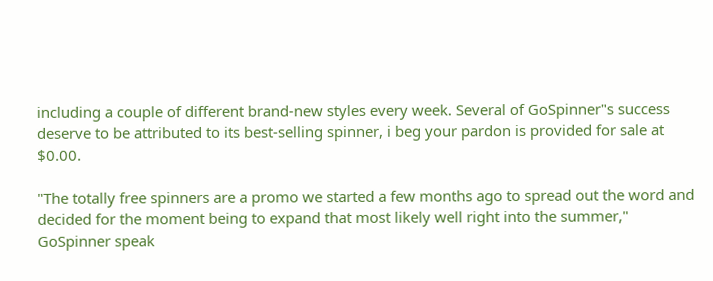including a couple of different brand-new styles every week. Several of GoSpinner"s success deserve to be attributed to its best-selling spinner, i beg your pardon is provided for sale at $0.00.

"The totally free spinners are a promo we started a few months ago to spread out the word and decided for the moment being to expand that most likely well right into the summer," GoSpinner speak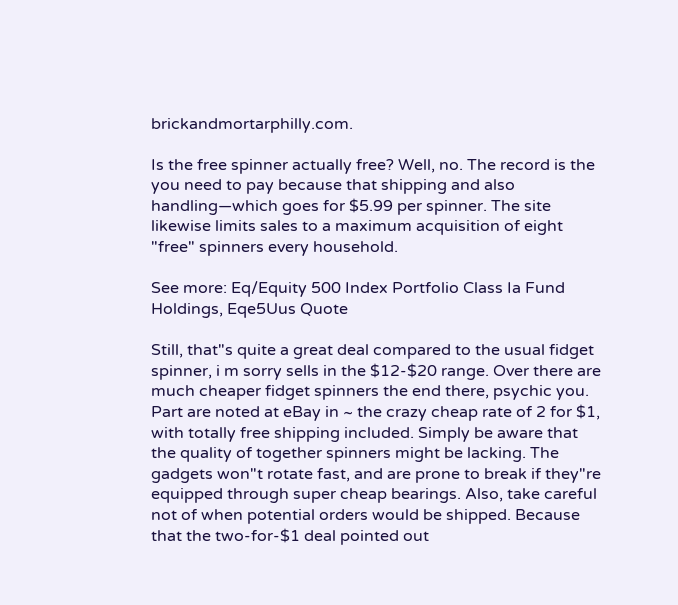brickandmortarphilly.com.

Is the free spinner actually free? Well, no. The record is the you need to pay because that shipping and also handling—which goes for $5.99 per spinner. The site likewise limits sales to a maximum acquisition of eight "free" spinners every household.

See more: Eq/Equity 500 Index Portfolio Class Ia Fund Holdings, Eqe5Uus Quote

Still, that"s quite a great deal compared to the usual fidget spinner, i m sorry sells in the $12-$20 range. Over there are much cheaper fidget spinners the end there, psychic you. Part are noted at eBay in ~ the crazy cheap rate of 2 for $1, with totally free shipping included. Simply be aware that the quality of together spinners might be lacking. The gadgets won"t rotate fast, and are prone to break if they"re equipped through super cheap bearings. Also, take careful not of when potential orders would be shipped. Because that the two-for-$1 deal pointed out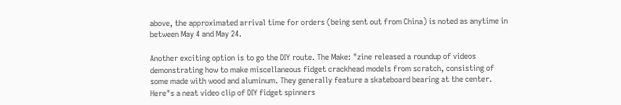above, the approximated arrival time for orders (being sent out from China) is noted as anytime in between May 4 and May 24.

Another exciting option is to go the DIY route. The Make: "zine released a roundup of videos demonstrating how to make miscellaneous fidget crackhead models from scratch, consisting of some made with wood and aluminum. They generally feature a skateboard bearing at the center. Here"s a neat video clip of DIY fidget spinners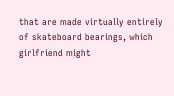that are made virtually entirely of skateboard bearings, which girlfriend might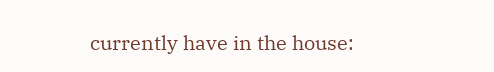currently have in the house: